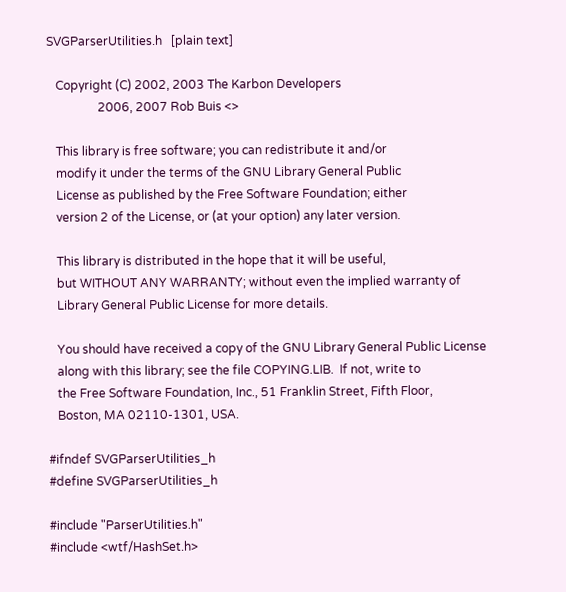SVGParserUtilities.h   [plain text]

   Copyright (C) 2002, 2003 The Karbon Developers
                 2006, 2007 Rob Buis <>

   This library is free software; you can redistribute it and/or
   modify it under the terms of the GNU Library General Public
   License as published by the Free Software Foundation; either
   version 2 of the License, or (at your option) any later version.

   This library is distributed in the hope that it will be useful,
   but WITHOUT ANY WARRANTY; without even the implied warranty of
   Library General Public License for more details.

   You should have received a copy of the GNU Library General Public License
   along with this library; see the file COPYING.LIB.  If not, write to
   the Free Software Foundation, Inc., 51 Franklin Street, Fifth Floor,
   Boston, MA 02110-1301, USA.

#ifndef SVGParserUtilities_h
#define SVGParserUtilities_h

#include "ParserUtilities.h"
#include <wtf/HashSet.h>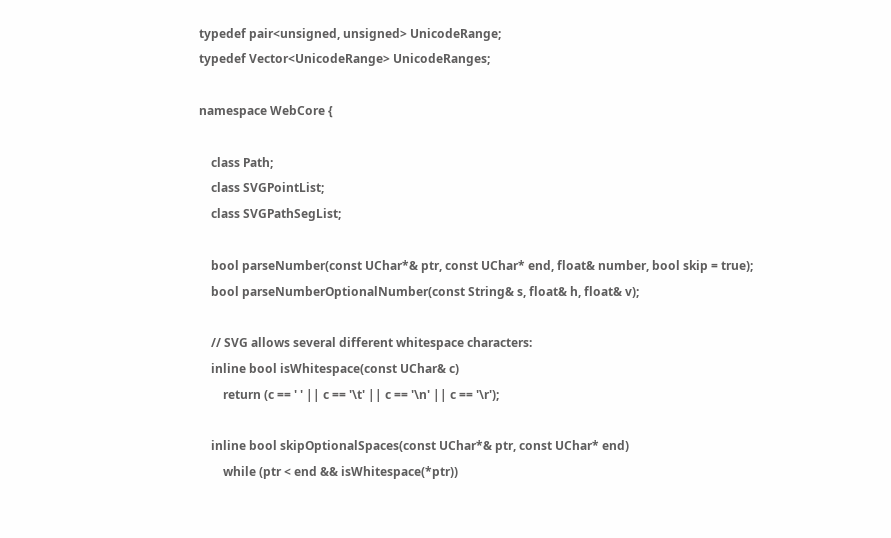typedef pair<unsigned, unsigned> UnicodeRange;
typedef Vector<UnicodeRange> UnicodeRanges;

namespace WebCore {

    class Path;
    class SVGPointList;
    class SVGPathSegList;

    bool parseNumber(const UChar*& ptr, const UChar* end, float& number, bool skip = true);
    bool parseNumberOptionalNumber(const String& s, float& h, float& v);

    // SVG allows several different whitespace characters:
    inline bool isWhitespace(const UChar& c)
        return (c == ' ' || c == '\t' || c == '\n' || c == '\r');

    inline bool skipOptionalSpaces(const UChar*& ptr, const UChar* end)
        while (ptr < end && isWhitespace(*ptr))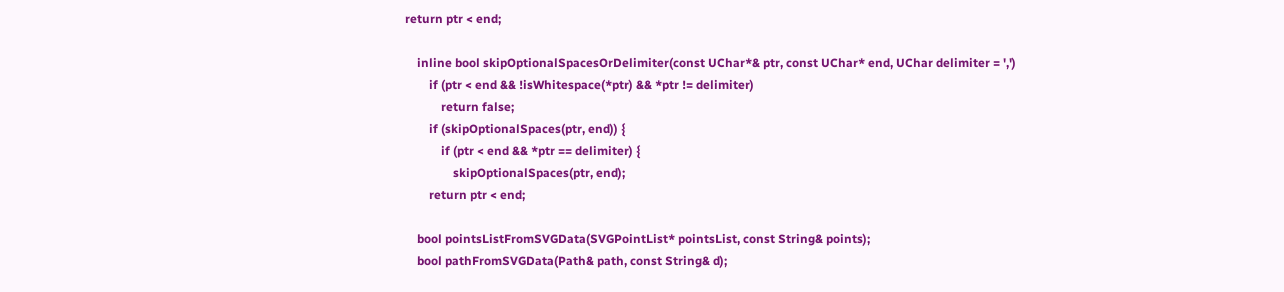return ptr < end;

    inline bool skipOptionalSpacesOrDelimiter(const UChar*& ptr, const UChar* end, UChar delimiter = ',')
        if (ptr < end && !isWhitespace(*ptr) && *ptr != delimiter)
            return false;
        if (skipOptionalSpaces(ptr, end)) {
            if (ptr < end && *ptr == delimiter) {
                skipOptionalSpaces(ptr, end);
        return ptr < end;

    bool pointsListFromSVGData(SVGPointList* pointsList, const String& points);
    bool pathFromSVGData(Path& path, const String& d);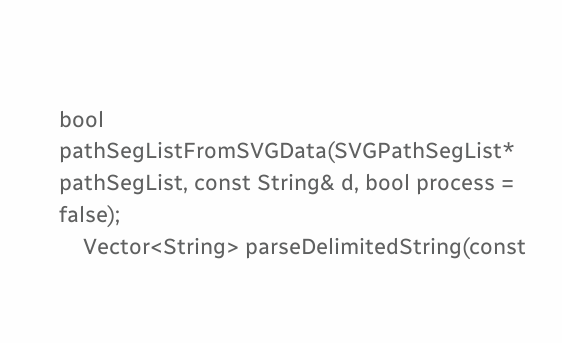bool pathSegListFromSVGData(SVGPathSegList* pathSegList, const String& d, bool process = false);
    Vector<String> parseDelimitedString(const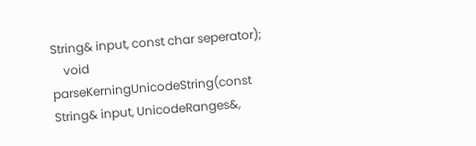String& input, const char seperator);
    void parseKerningUnicodeString(const String& input, UnicodeRanges&,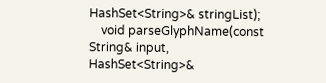HashSet<String>& stringList);
    void parseGlyphName(const String& input, HashSet<String>&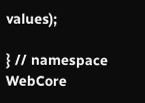values);

} // namespace WebCore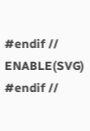#endif // ENABLE(SVG)
#endif //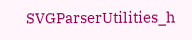SVGParserUtilities_h